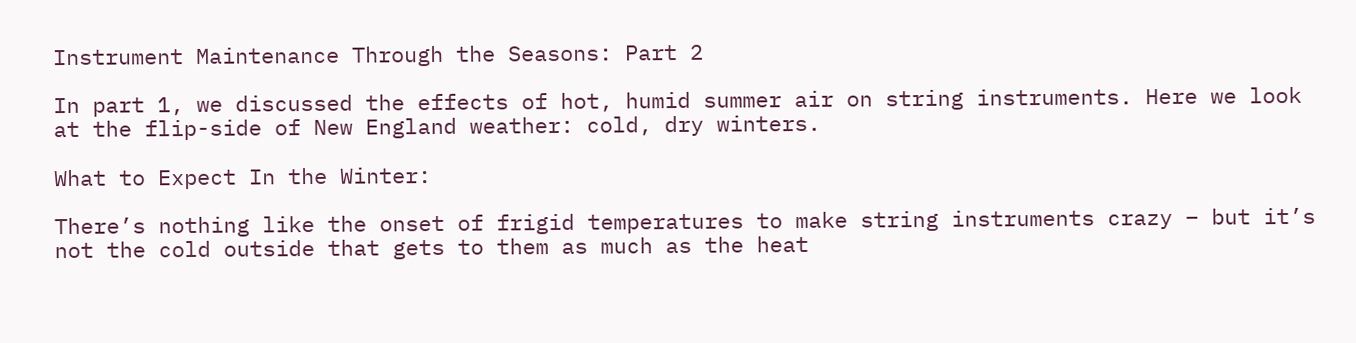Instrument Maintenance Through the Seasons: Part 2

In part 1, we discussed the effects of hot, humid summer air on string instruments. Here we look at the flip-side of New England weather: cold, dry winters.

What to Expect In the Winter:

There’s nothing like the onset of frigid temperatures to make string instruments crazy – but it’s not the cold outside that gets to them as much as the heat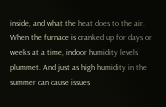inside, and what the heat does to the air. When the furnace is cranked up for days or weeks at a time, indoor humidity levels plummet. And just as high humidity in the summer can cause issues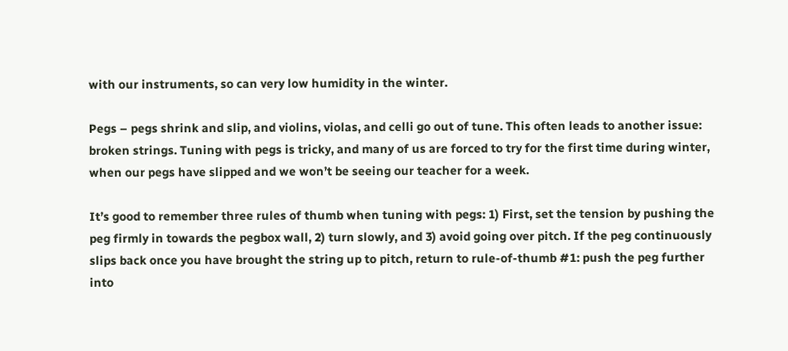with our instruments, so can very low humidity in the winter.

Pegs – pegs shrink and slip, and violins, violas, and celli go out of tune. This often leads to another issue: broken strings. Tuning with pegs is tricky, and many of us are forced to try for the first time during winter, when our pegs have slipped and we won’t be seeing our teacher for a week.

It’s good to remember three rules of thumb when tuning with pegs: 1) First, set the tension by pushing the peg firmly in towards the pegbox wall, 2) turn slowly, and 3) avoid going over pitch. If the peg continuously slips back once you have brought the string up to pitch, return to rule-of-thumb #1: push the peg further into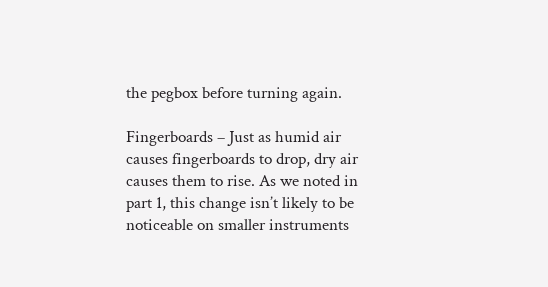the pegbox before turning again.

Fingerboards – Just as humid air causes fingerboards to drop, dry air causes them to rise. As we noted in part 1, this change isn’t likely to be noticeable on smaller instruments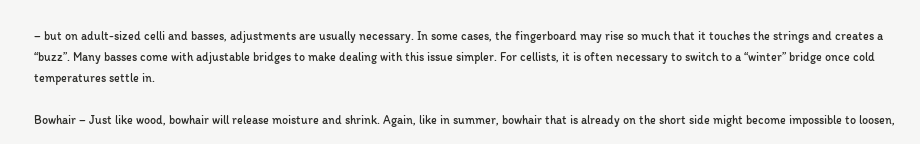– but on adult-sized celli and basses, adjustments are usually necessary. In some cases, the fingerboard may rise so much that it touches the strings and creates a “buzz”. Many basses come with adjustable bridges to make dealing with this issue simpler. For cellists, it is often necessary to switch to a “winter” bridge once cold temperatures settle in.

Bowhair – Just like wood, bowhair will release moisture and shrink. Again, like in summer, bowhair that is already on the short side might become impossible to loosen,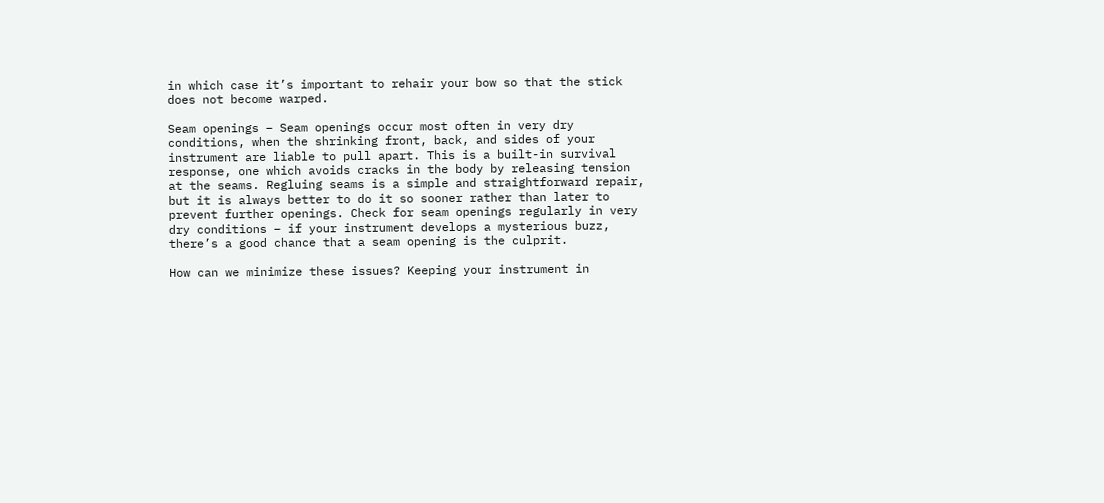in which case it’s important to rehair your bow so that the stick does not become warped.

Seam openings – Seam openings occur most often in very dry conditions, when the shrinking front, back, and sides of your instrument are liable to pull apart. This is a built-in survival response, one which avoids cracks in the body by releasing tension at the seams. Regluing seams is a simple and straightforward repair, but it is always better to do it so sooner rather than later to prevent further openings. Check for seam openings regularly in very dry conditions – if your instrument develops a mysterious buzz, there’s a good chance that a seam opening is the culprit.

How can we minimize these issues? Keeping your instrument in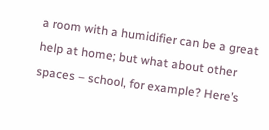a room with a humidifier can be a great help at home; but what about other spaces – school, for example? Here’s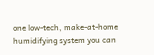one low-tech, make-at-home humidifying system you can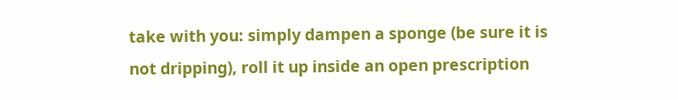take with you: simply dampen a sponge (be sure it is not dripping), roll it up inside an open prescription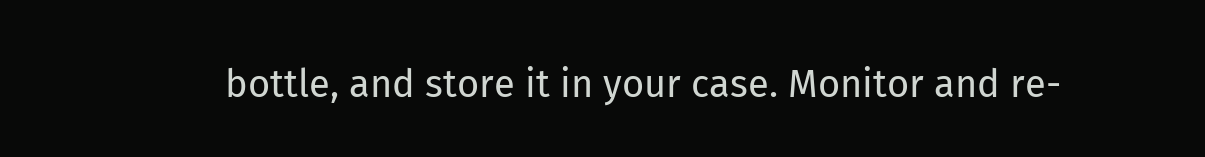bottle, and store it in your case. Monitor and re-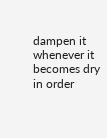dampen it whenever it becomes dry in order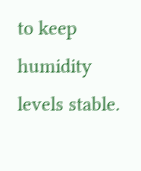to keep humidity levels stable.